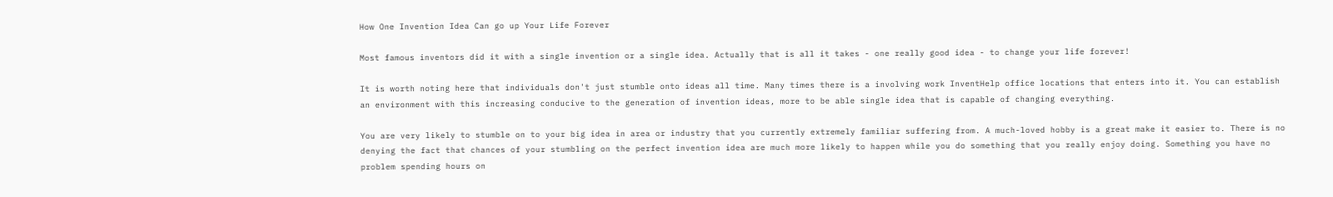How One Invention Idea Can go up Your Life Forever

Most famous inventors did it with a single invention or a single idea. Actually that is all it takes - one really good idea - to change your life forever!

It is worth noting here that individuals don't just stumble onto ideas all time. Many times there is a involving work InventHelp office locations that enters into it. You can establish an environment with this increasing conducive to the generation of invention ideas, more to be able single idea that is capable of changing everything.

You are very likely to stumble on to your big idea in area or industry that you currently extremely familiar suffering from. A much-loved hobby is a great make it easier to. There is no denying the fact that chances of your stumbling on the perfect invention idea are much more likely to happen while you do something that you really enjoy doing. Something you have no problem spending hours on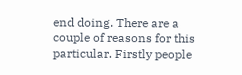end doing. There are a couple of reasons for this particular. Firstly people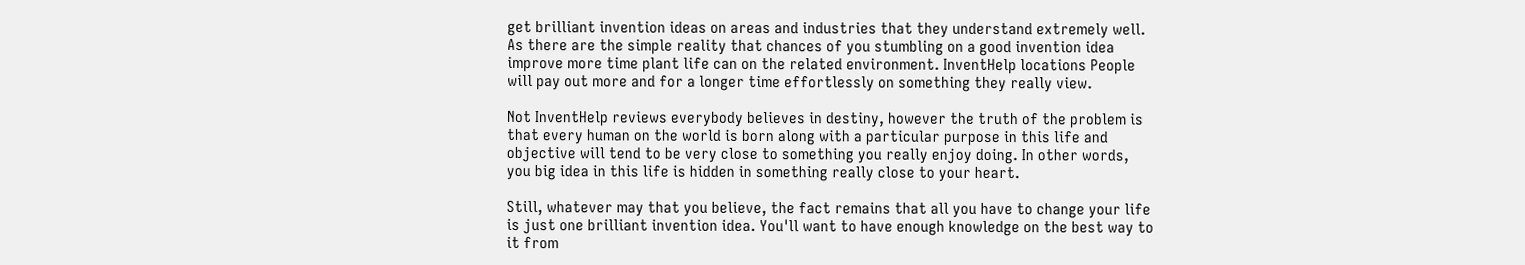get brilliant invention ideas on areas and industries that they understand extremely well. As there are the simple reality that chances of you stumbling on a good invention idea improve more time plant life can on the related environment. InventHelp locations People will pay out more and for a longer time effortlessly on something they really view.

Not InventHelp reviews everybody believes in destiny, however the truth of the problem is that every human on the world is born along with a particular purpose in this life and objective will tend to be very close to something you really enjoy doing. In other words, you big idea in this life is hidden in something really close to your heart.

Still, whatever may that you believe, the fact remains that all you have to change your life is just one brilliant invention idea. You'll want to have enough knowledge on the best way to it from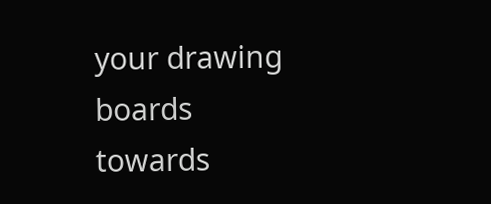your drawing boards towards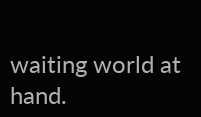waiting world at hand.